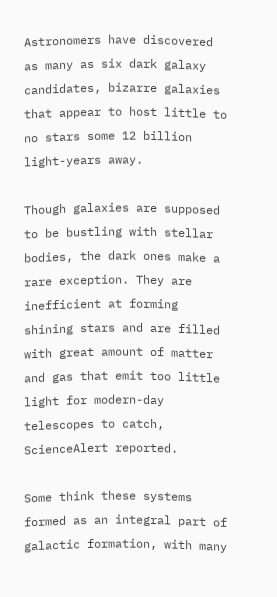Astronomers have discovered as many as six dark galaxy candidates, bizarre galaxies that appear to host little to no stars some 12 billion light-years away.

Though galaxies are supposed to be bustling with stellar bodies, the dark ones make a rare exception. They are inefficient at forming shining stars and are filled with great amount of matter and gas that emit too little light for modern-day telescopes to catch, ScienceAlert reported.

Some think these systems formed as an integral part of galactic formation, with many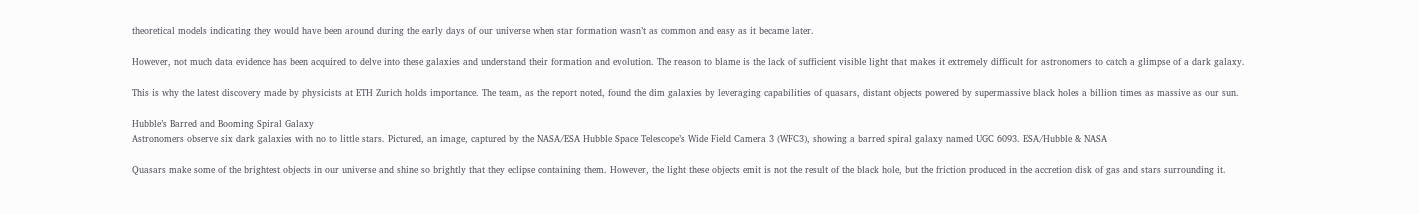theoretical models indicating they would have been around during the early days of our universe when star formation wasn’t as common and easy as it became later.

However, not much data evidence has been acquired to delve into these galaxies and understand their formation and evolution. The reason to blame is the lack of sufficient visible light that makes it extremely difficult for astronomers to catch a glimpse of a dark galaxy.

This is why the latest discovery made by physicists at ETH Zurich holds importance. The team, as the report noted, found the dim galaxies by leveraging capabilities of quasars, distant objects powered by supermassive black holes a billion times as massive as our sun.

Hubble’s Barred and Booming Spiral Galaxy
Astronomers observe six dark galaxies with no to little stars. Pictured, an image, captured by the NASA/ESA Hubble Space Telescope’s Wide Field Camera 3 (WFC3), showing a barred spiral galaxy named UGC 6093. ESA/Hubble & NASA

Quasars make some of the brightest objects in our universe and shine so brightly that they eclipse containing them. However, the light these objects emit is not the result of the black hole, but the friction produced in the accretion disk of gas and stars surrounding it.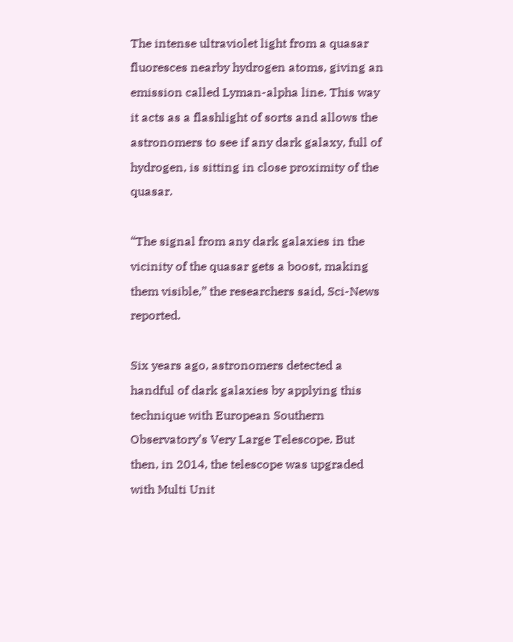The intense ultraviolet light from a quasar fluoresces nearby hydrogen atoms, giving an emission called Lyman-alpha line. This way it acts as a flashlight of sorts and allows the astronomers to see if any dark galaxy, full of hydrogen, is sitting in close proximity of the quasar.

“The signal from any dark galaxies in the vicinity of the quasar gets a boost, making them visible,” the researchers said, Sci-News reported.

Six years ago, astronomers detected a handful of dark galaxies by applying this technique with European Southern Observatory’s Very Large Telescope. But then, in 2014, the telescope was upgraded with Multi Unit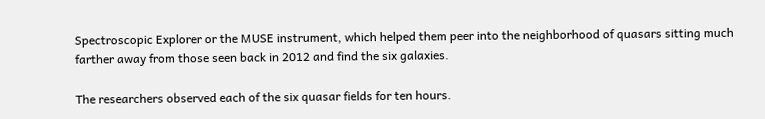Spectroscopic Explorer or the MUSE instrument, which helped them peer into the neighborhood of quasars sitting much farther away from those seen back in 2012 and find the six galaxies.

The researchers observed each of the six quasar fields for ten hours.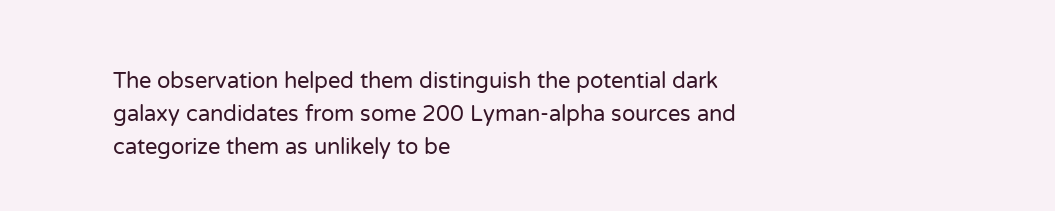The observation helped them distinguish the potential dark galaxy candidates from some 200 Lyman-alpha sources and categorize them as unlikely to be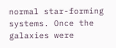normal star-forming systems. Once the galaxies were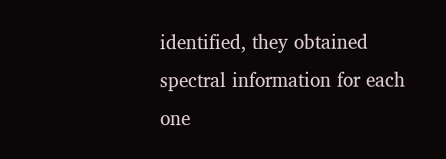identified, they obtained spectral information for each one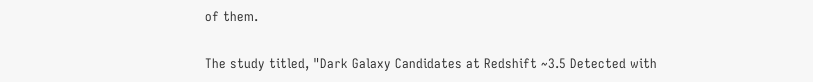of them.

The study titled, "Dark Galaxy Candidates at Redshift ~3.5 Detected with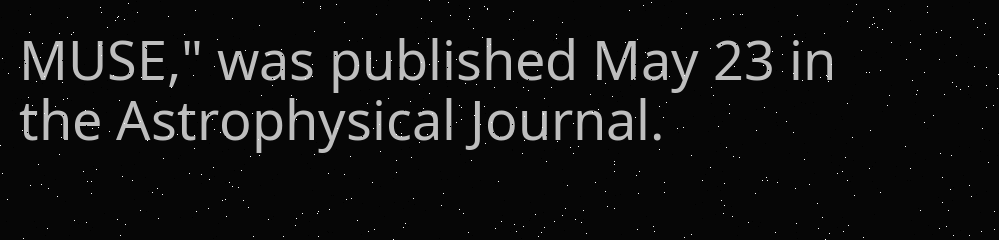MUSE," was published May 23 in the Astrophysical Journal.